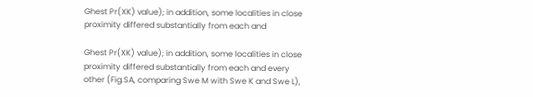Ghest Pr(XK) value); in addition, some localities in close proximity differed substantially from each and

Ghest Pr(XK) value); in addition, some localities in close proximity differed substantially from each and every other (Fig.SA, comparing Swe M with Swe K and Swe L),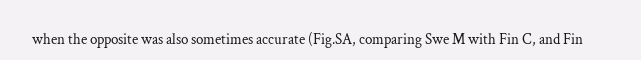when the opposite was also sometimes accurate (Fig.SA, comparing Swe M with Fin C, and Fin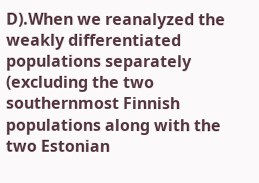D).When we reanalyzed the weakly differentiated populations separately (excluding the two southernmost Finnish populations along with the two Estonian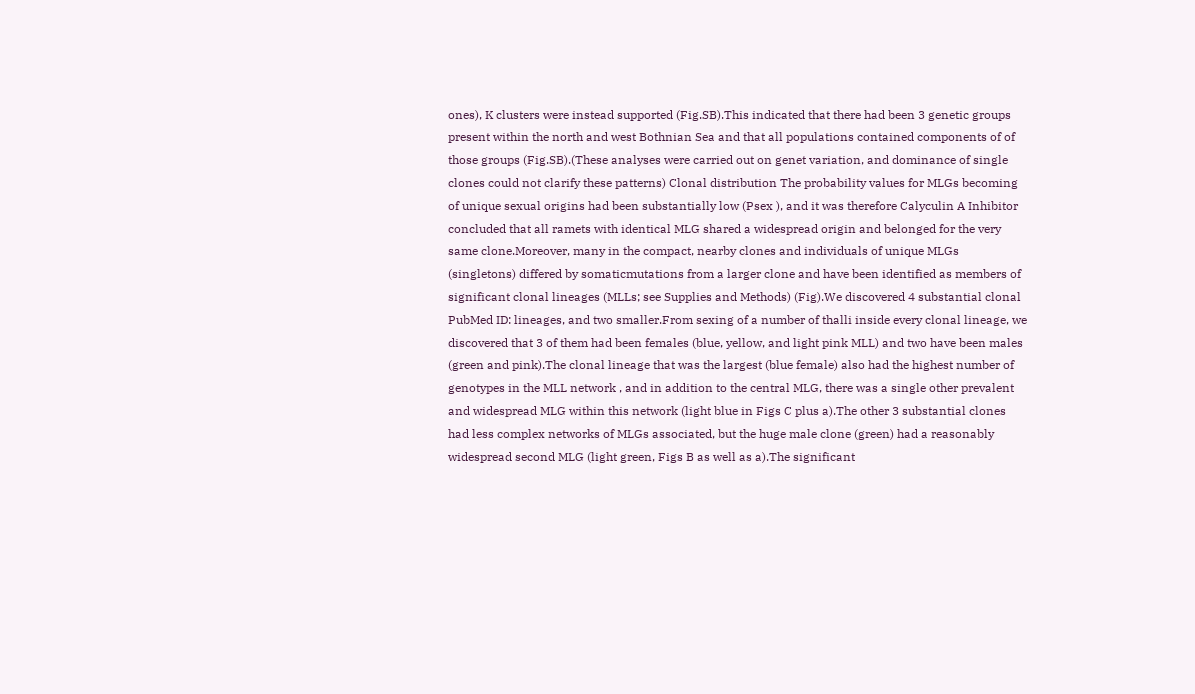ones), K clusters were instead supported (Fig.SB).This indicated that there had been 3 genetic groups present within the north and west Bothnian Sea and that all populations contained components of of those groups (Fig.SB).(These analyses were carried out on genet variation, and dominance of single clones could not clarify these patterns) Clonal distribution The probability values for MLGs becoming of unique sexual origins had been substantially low (Psex ), and it was therefore Calyculin A Inhibitor concluded that all ramets with identical MLG shared a widespread origin and belonged for the very same clone.Moreover, many in the compact, nearby clones and individuals of unique MLGs (singletons) differed by somaticmutations from a larger clone and have been identified as members of significant clonal lineages (MLLs; see Supplies and Methods) (Fig).We discovered 4 substantial clonal PubMed ID: lineages, and two smaller.From sexing of a number of thalli inside every clonal lineage, we discovered that 3 of them had been females (blue, yellow, and light pink MLL) and two have been males (green and pink).The clonal lineage that was the largest (blue female) also had the highest number of genotypes in the MLL network , and in addition to the central MLG, there was a single other prevalent and widespread MLG within this network (light blue in Figs C plus a).The other 3 substantial clones had less complex networks of MLGs associated, but the huge male clone (green) had a reasonably widespread second MLG (light green, Figs B as well as a).The significant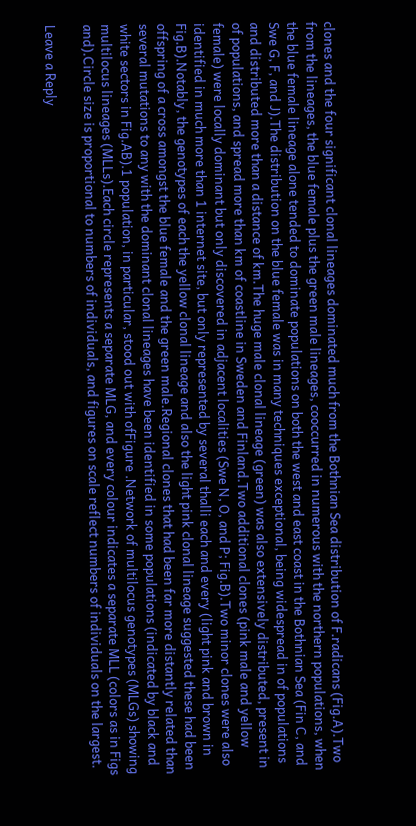clones and the four significant clonal lineages dominated much from the Bothnian Sea distribution of F.radicans (Fig.A).Two from the lineages, the blue female plus the green male lineages, cooccurred in numerous with the northern populations, when the blue female lineage alone tended to dominate populations on both the west and east coast in the Bothnian Sea (Fin C, and Swe G, F, and J).The distribution on the blue female was in many techniques exceptional, being widespread in of populations and distributed more than a distance of km.The huge male clonal lineage (green) was also extensively distributed, present in of populations, and spread more than km of coastline in Sweden and Finland.Two additional clones (pink male and yellow female) were locally dominant but only discovered in adjacent localities (Swe N, O, and P; Fig.B).Two minor clones were also identified in much more than 1 internet site, but only represented by several thalli each and every (light pink and brown in Fig.B).Notably, the genotypes of each the yellow clonal lineage and also the light pink clonal lineage suggested these had been offspring of a cross amongst the blue female and the green male.Regional clones that had been far more distantly related than several mutations to any with the dominant clonal lineages have been identified in some populations (indicated by black and white sectors in Fig.AB).1 population, in particular, stood out with ofFigure .Network of multilocus genotypes (MLGs) showing multilocus lineages (MLLs).Each circle represents a separate MLG, and every colour indicates a separate MLL (colors as in Figs and).Circle size is proportional to numbers of individuals, and figures on scale reflect numbers of individuals on the largest.

Leave a Reply